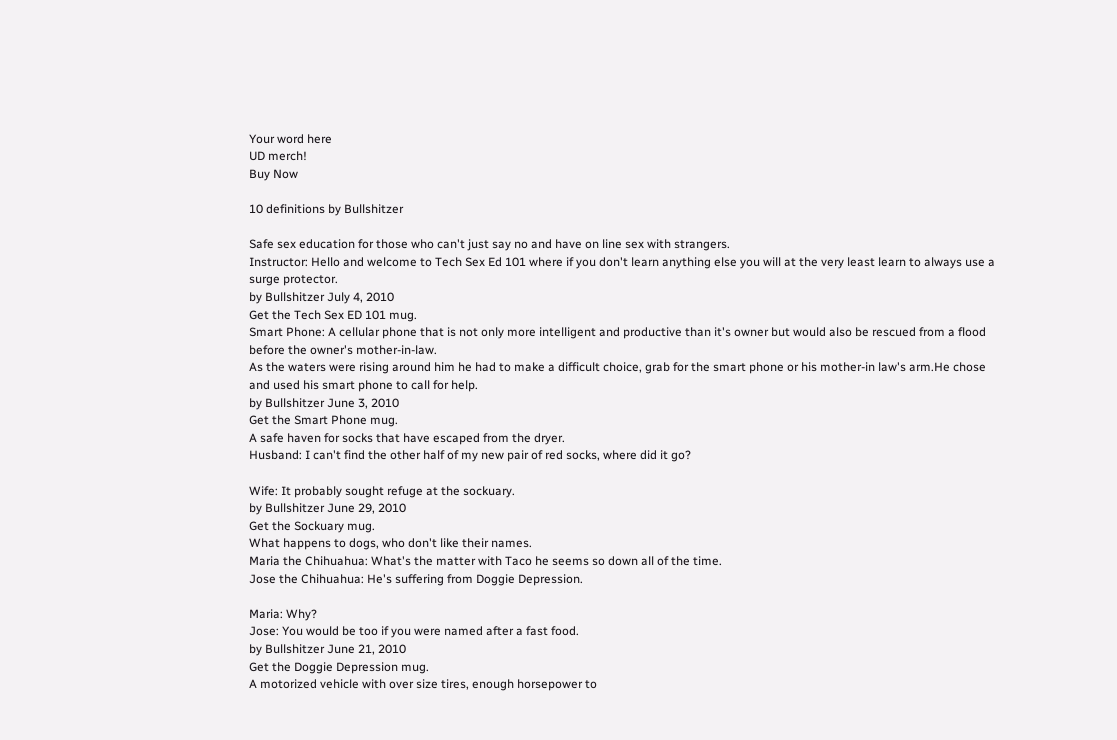Your word here
UD merch!
Buy Now

10 definitions by Bullshitzer

Safe sex education for those who can't just say no and have on line sex with strangers.
Instructor: Hello and welcome to Tech Sex Ed 101 where if you don't learn anything else you will at the very least learn to always use a surge protector.
by Bullshitzer July 4, 2010
Get the Tech Sex ED 101 mug.
Smart Phone: A cellular phone that is not only more intelligent and productive than it's owner but would also be rescued from a flood before the owner's mother-in-law.
As the waters were rising around him he had to make a difficult choice, grab for the smart phone or his mother-in law's arm.He chose and used his smart phone to call for help.
by Bullshitzer June 3, 2010
Get the Smart Phone mug.
A safe haven for socks that have escaped from the dryer.
Husband: I can't find the other half of my new pair of red socks, where did it go?

Wife: It probably sought refuge at the sockuary.
by Bullshitzer June 29, 2010
Get the Sockuary mug.
What happens to dogs, who don't like their names.
Maria the Chihuahua: What's the matter with Taco he seems so down all of the time.
Jose the Chihuahua: He's suffering from Doggie Depression.

Maria: Why?
Jose: You would be too if you were named after a fast food.
by Bullshitzer June 21, 2010
Get the Doggie Depression mug.
A motorized vehicle with over size tires, enough horsepower to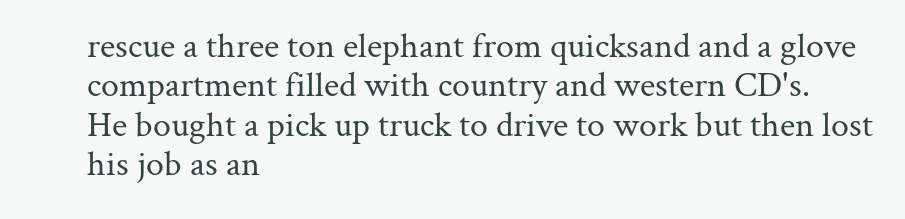rescue a three ton elephant from quicksand and a glove compartment filled with country and western CD's.
He bought a pick up truck to drive to work but then lost his job as an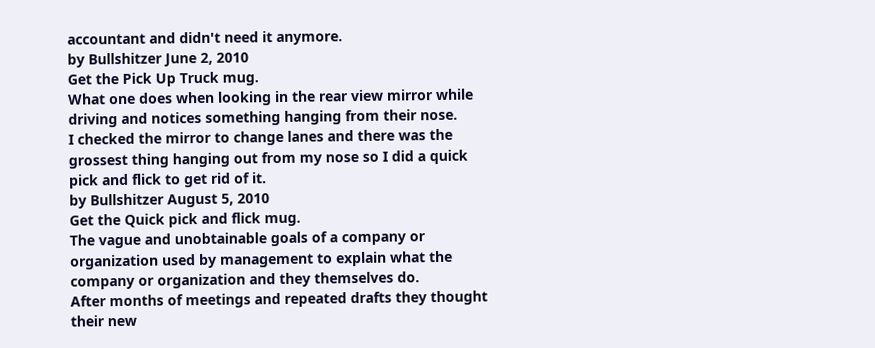accountant and didn't need it anymore.
by Bullshitzer June 2, 2010
Get the Pick Up Truck mug.
What one does when looking in the rear view mirror while driving and notices something hanging from their nose.
I checked the mirror to change lanes and there was the grossest thing hanging out from my nose so I did a quick pick and flick to get rid of it.
by Bullshitzer August 5, 2010
Get the Quick pick and flick mug.
The vague and unobtainable goals of a company or organization used by management to explain what the company or organization and they themselves do.
After months of meetings and repeated drafts they thought their new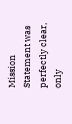Mission Statement was perfectly clear, only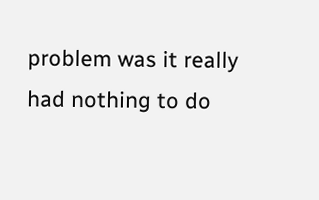problem was it really had nothing to do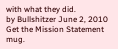with what they did.
by Bullshitzer June 2, 2010
Get the Mission Statement mug.